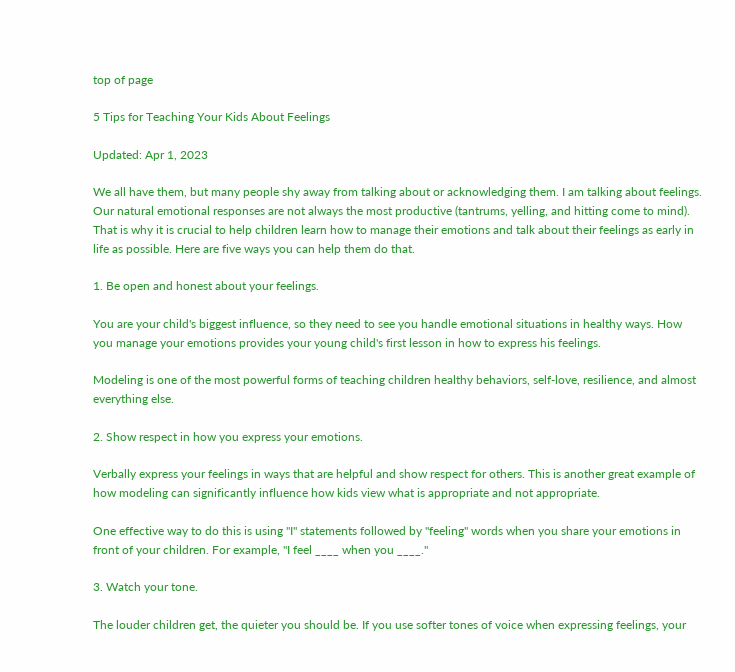top of page

5 Tips for Teaching Your Kids About Feelings

Updated: Apr 1, 2023

We all have them, but many people shy away from talking about or acknowledging them. I am talking about feelings. Our natural emotional responses are not always the most productive (tantrums, yelling, and hitting come to mind). That is why it is crucial to help children learn how to manage their emotions and talk about their feelings as early in life as possible. Here are five ways you can help them do that.

1. Be open and honest about your feelings.

You are your child's biggest influence, so they need to see you handle emotional situations in healthy ways. How you manage your emotions provides your young child's first lesson in how to express his feelings.

Modeling is one of the most powerful forms of teaching children healthy behaviors, self-love, resilience, and almost everything else.

2. Show respect in how you express your emotions.

Verbally express your feelings in ways that are helpful and show respect for others. This is another great example of how modeling can significantly influence how kids view what is appropriate and not appropriate.

One effective way to do this is using "I" statements followed by "feeling" words when you share your emotions in front of your children. For example, "I feel ____ when you ____."

3. Watch your tone.

The louder children get, the quieter you should be. If you use softer tones of voice when expressing feelings, your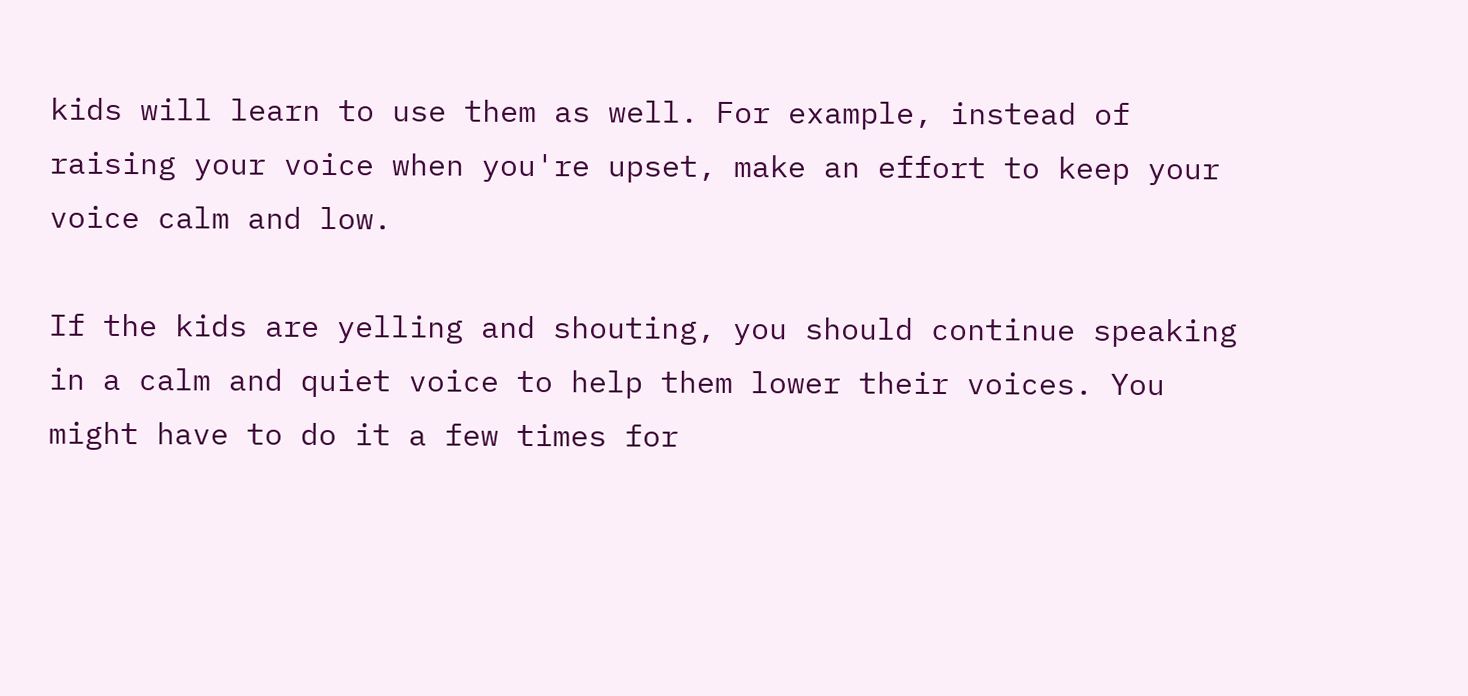kids will learn to use them as well. For example, instead of raising your voice when you're upset, make an effort to keep your voice calm and low.

If the kids are yelling and shouting, you should continue speaking in a calm and quiet voice to help them lower their voices. You might have to do it a few times for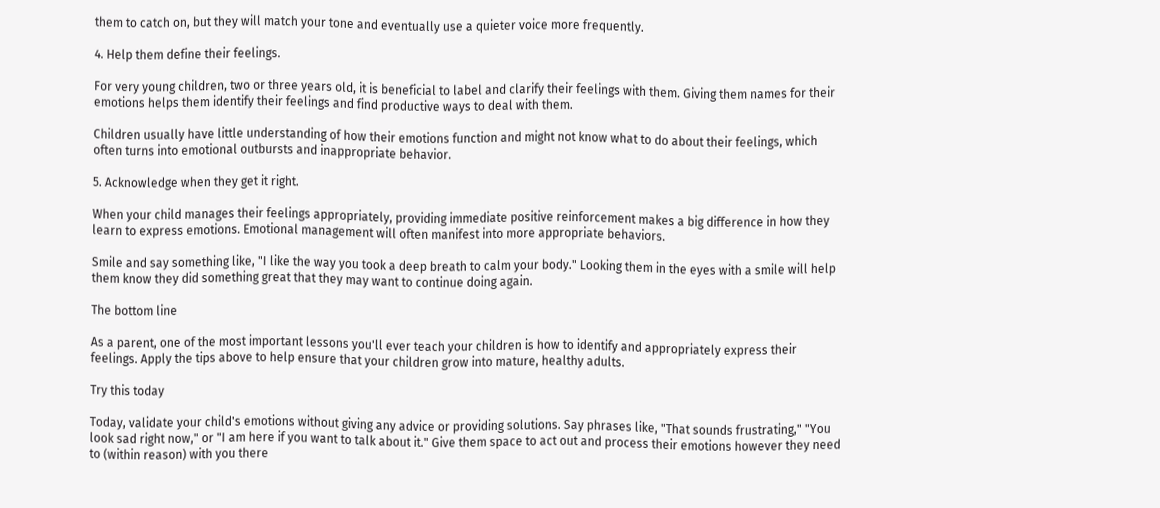them to catch on, but they will match your tone and eventually use a quieter voice more frequently.

4. Help them define their feelings.

For very young children, two or three years old, it is beneficial to label and clarify their feelings with them. Giving them names for their emotions helps them identify their feelings and find productive ways to deal with them.

Children usually have little understanding of how their emotions function and might not know what to do about their feelings, which often turns into emotional outbursts and inappropriate behavior.

5. Acknowledge when they get it right.

When your child manages their feelings appropriately, providing immediate positive reinforcement makes a big difference in how they learn to express emotions. Emotional management will often manifest into more appropriate behaviors.

Smile and say something like, "I like the way you took a deep breath to calm your body." Looking them in the eyes with a smile will help them know they did something great that they may want to continue doing again.

The bottom line

As a parent, one of the most important lessons you'll ever teach your children is how to identify and appropriately express their feelings. Apply the tips above to help ensure that your children grow into mature, healthy adults.

Try this today

Today, validate your child's emotions without giving any advice or providing solutions. Say phrases like, "That sounds frustrating," "You look sad right now," or "I am here if you want to talk about it." Give them space to act out and process their emotions however they need to (within reason) with you there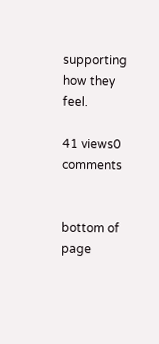supporting how they feel.

41 views0 comments


bottom of page